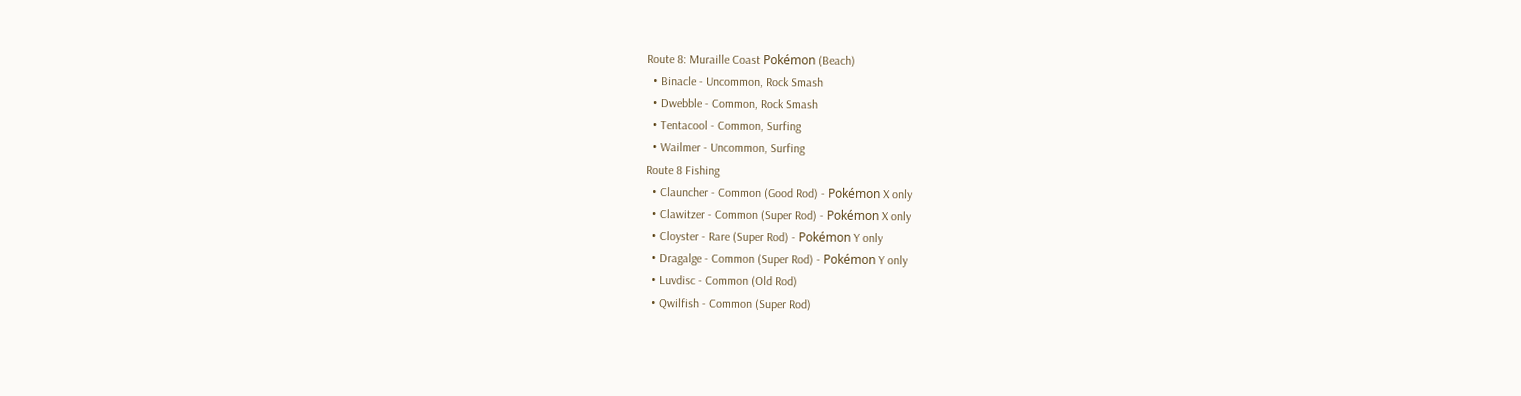Route 8: Muraille Coast Pokémon (Beach)
  • Binacle - Uncommon, Rock Smash
  • Dwebble - Common, Rock Smash
  • Tentacool - Common, Surfing
  • Wailmer - Uncommon, Surfing
Route 8 Fishing
  • Clauncher - Common (Good Rod) - Pokémon X only
  • Clawitzer - Common (Super Rod) - Pokémon X only
  • Cloyster - Rare (Super Rod) - Pokémon Y only
  • Dragalge - Common (Super Rod) - Pokémon Y only
  • Luvdisc - Common (Old Rod)
  • Qwilfish - Common (Super Rod)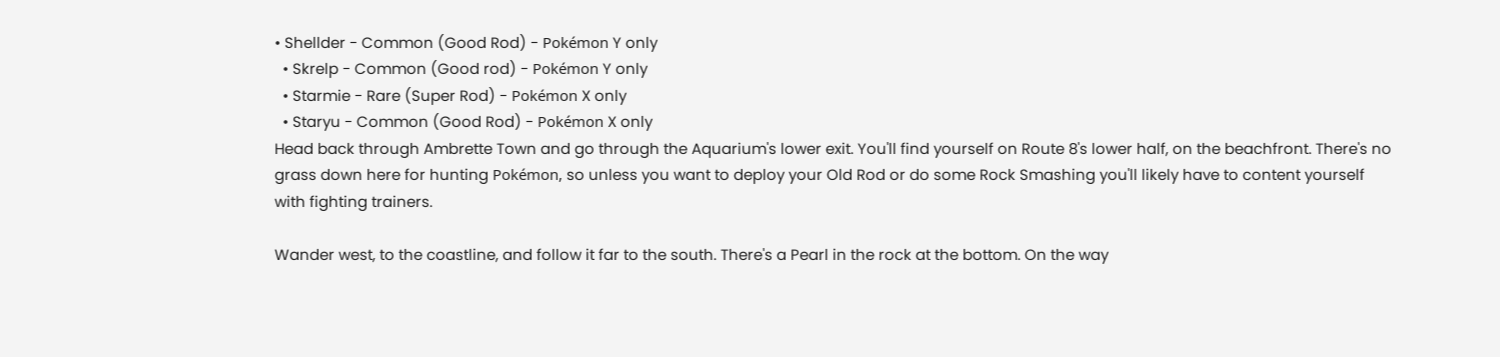• Shellder - Common (Good Rod) - Pokémon Y only
  • Skrelp - Common (Good rod) - Pokémon Y only
  • Starmie - Rare (Super Rod) - Pokémon X only
  • Staryu - Common (Good Rod) - Pokémon X only
Head back through Ambrette Town and go through the Aquarium's lower exit. You'll find yourself on Route 8's lower half, on the beachfront. There's no grass down here for hunting Pokémon, so unless you want to deploy your Old Rod or do some Rock Smashing you'll likely have to content yourself with fighting trainers.

Wander west, to the coastline, and follow it far to the south. There's a Pearl in the rock at the bottom. On the way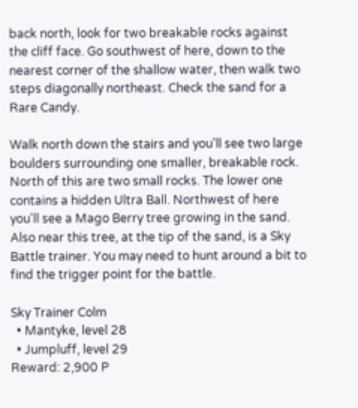back north, look for two breakable rocks against the cliff face. Go southwest of here, down to the nearest corner of the shallow water, then walk two steps diagonally northeast. Check the sand for a Rare Candy.

Walk north down the stairs and you'll see two large boulders surrounding one smaller, breakable rock. North of this are two small rocks. The lower one contains a hidden Ultra Ball. Northwest of here you'll see a Mago Berry tree growing in the sand. Also near this tree, at the tip of the sand, is a Sky Battle trainer. You may need to hunt around a bit to find the trigger point for the battle.

Sky Trainer Colm
  • Mantyke, level 28
  • Jumpluff, level 29
Reward: 2,900 P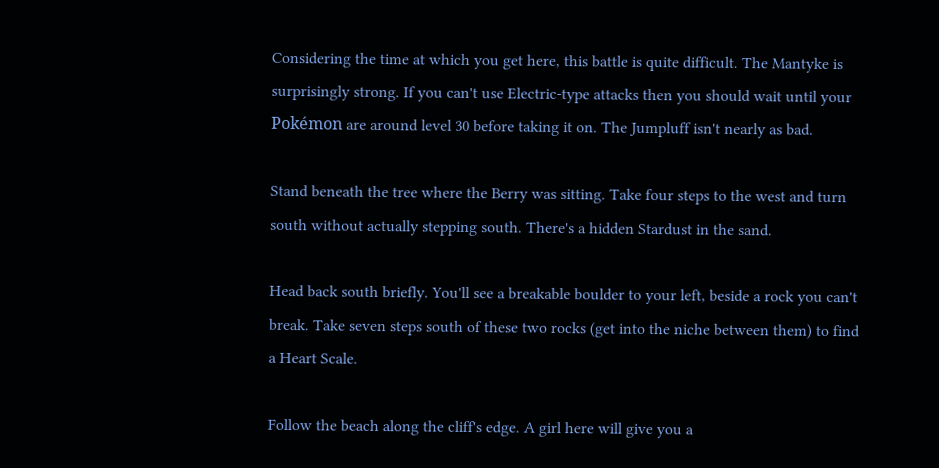Considering the time at which you get here, this battle is quite difficult. The Mantyke is surprisingly strong. If you can't use Electric-type attacks then you should wait until your Pokémon are around level 30 before taking it on. The Jumpluff isn't nearly as bad.

Stand beneath the tree where the Berry was sitting. Take four steps to the west and turn south without actually stepping south. There's a hidden Stardust in the sand.

Head back south briefly. You'll see a breakable boulder to your left, beside a rock you can't break. Take seven steps south of these two rocks (get into the niche between them) to find a Heart Scale.

Follow the beach along the cliff's edge. A girl here will give you a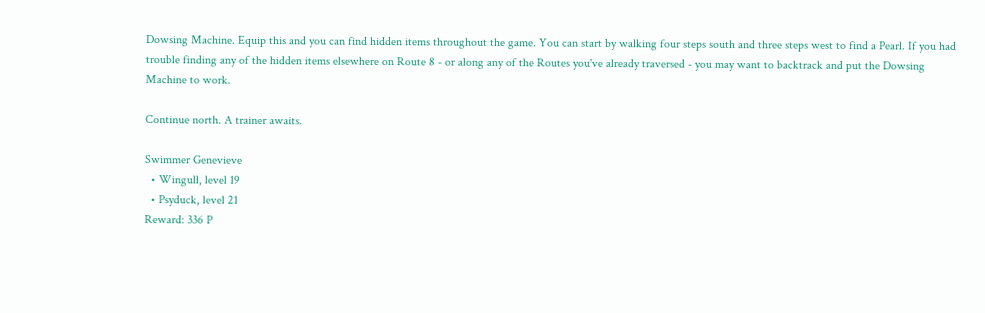Dowsing Machine. Equip this and you can find hidden items throughout the game. You can start by walking four steps south and three steps west to find a Pearl. If you had trouble finding any of the hidden items elsewhere on Route 8 - or along any of the Routes you've already traversed - you may want to backtrack and put the Dowsing Machine to work.

Continue north. A trainer awaits.

Swimmer Genevieve
  • Wingull, level 19
  • Psyduck, level 21
Reward: 336 P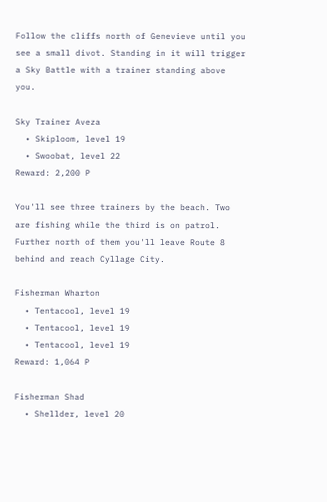Follow the cliffs north of Genevieve until you see a small divot. Standing in it will trigger a Sky Battle with a trainer standing above you.

Sky Trainer Aveza
  • Skiploom, level 19
  • Swoobat, level 22
Reward: 2,200 P

You'll see three trainers by the beach. Two are fishing while the third is on patrol. Further north of them you'll leave Route 8 behind and reach Cyllage City.

Fisherman Wharton
  • Tentacool, level 19
  • Tentacool, level 19
  • Tentacool, level 19
Reward: 1,064 P

Fisherman Shad
  • Shellder, level 20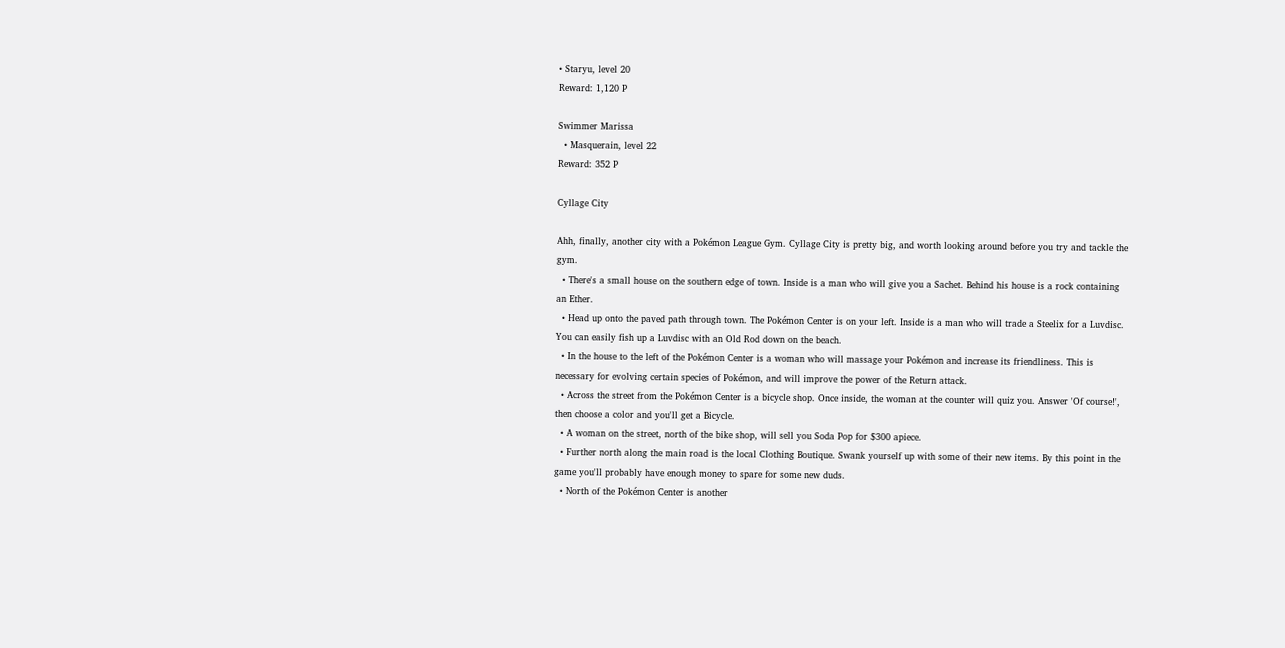• Staryu, level 20
Reward: 1,120 P

Swimmer Marissa
  • Masquerain, level 22
Reward: 352 P

Cyllage City

Ahh, finally, another city with a Pokémon League Gym. Cyllage City is pretty big, and worth looking around before you try and tackle the gym.
  • There's a small house on the southern edge of town. Inside is a man who will give you a Sachet. Behind his house is a rock containing an Ether.
  • Head up onto the paved path through town. The Pokémon Center is on your left. Inside is a man who will trade a Steelix for a Luvdisc. You can easily fish up a Luvdisc with an Old Rod down on the beach.
  • In the house to the left of the Pokémon Center is a woman who will massage your Pokémon and increase its friendliness. This is necessary for evolving certain species of Pokémon, and will improve the power of the Return attack.
  • Across the street from the Pokémon Center is a bicycle shop. Once inside, the woman at the counter will quiz you. Answer 'Of course!', then choose a color and you'll get a Bicycle.
  • A woman on the street, north of the bike shop, will sell you Soda Pop for $300 apiece.
  • Further north along the main road is the local Clothing Boutique. Swank yourself up with some of their new items. By this point in the game you'll probably have enough money to spare for some new duds.
  • North of the Pokémon Center is another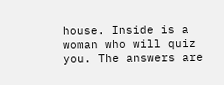house. Inside is a woman who will quiz you. The answers are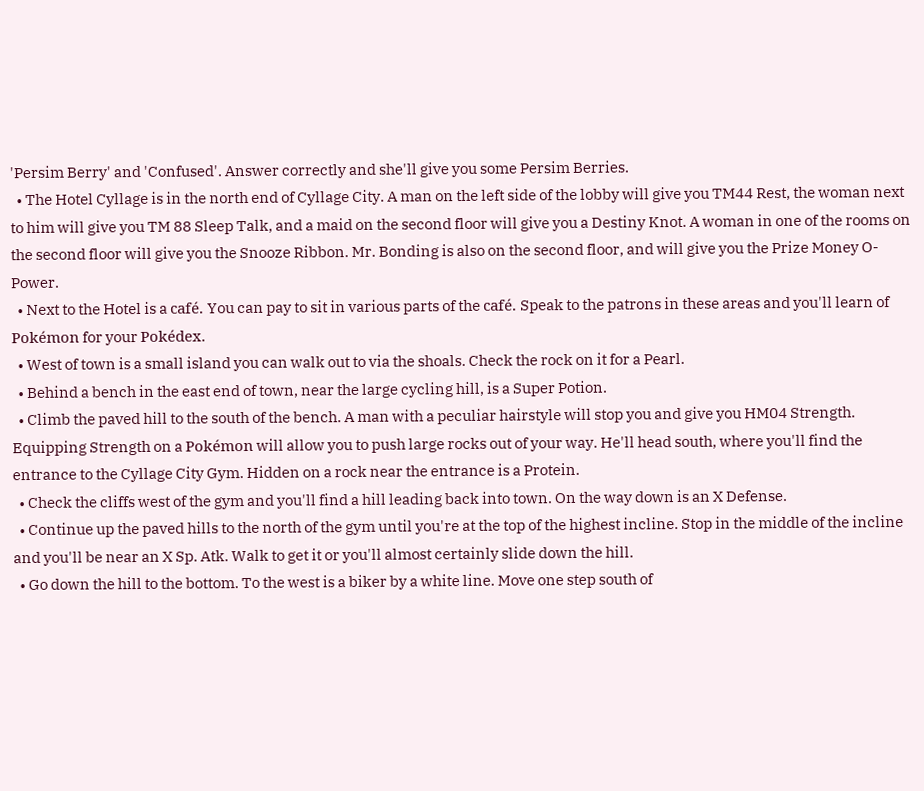'Persim Berry' and 'Confused'. Answer correctly and she'll give you some Persim Berries.
  • The Hotel Cyllage is in the north end of Cyllage City. A man on the left side of the lobby will give you TM44 Rest, the woman next to him will give you TM 88 Sleep Talk, and a maid on the second floor will give you a Destiny Knot. A woman in one of the rooms on the second floor will give you the Snooze Ribbon. Mr. Bonding is also on the second floor, and will give you the Prize Money O-Power.
  • Next to the Hotel is a café. You can pay to sit in various parts of the café. Speak to the patrons in these areas and you'll learn of Pokémon for your Pokédex.
  • West of town is a small island you can walk out to via the shoals. Check the rock on it for a Pearl.
  • Behind a bench in the east end of town, near the large cycling hill, is a Super Potion.
  • Climb the paved hill to the south of the bench. A man with a peculiar hairstyle will stop you and give you HM04 Strength. Equipping Strength on a Pokémon will allow you to push large rocks out of your way. He'll head south, where you'll find the entrance to the Cyllage City Gym. Hidden on a rock near the entrance is a Protein.
  • Check the cliffs west of the gym and you'll find a hill leading back into town. On the way down is an X Defense.
  • Continue up the paved hills to the north of the gym until you're at the top of the highest incline. Stop in the middle of the incline and you'll be near an X Sp. Atk. Walk to get it or you'll almost certainly slide down the hill.
  • Go down the hill to the bottom. To the west is a biker by a white line. Move one step south of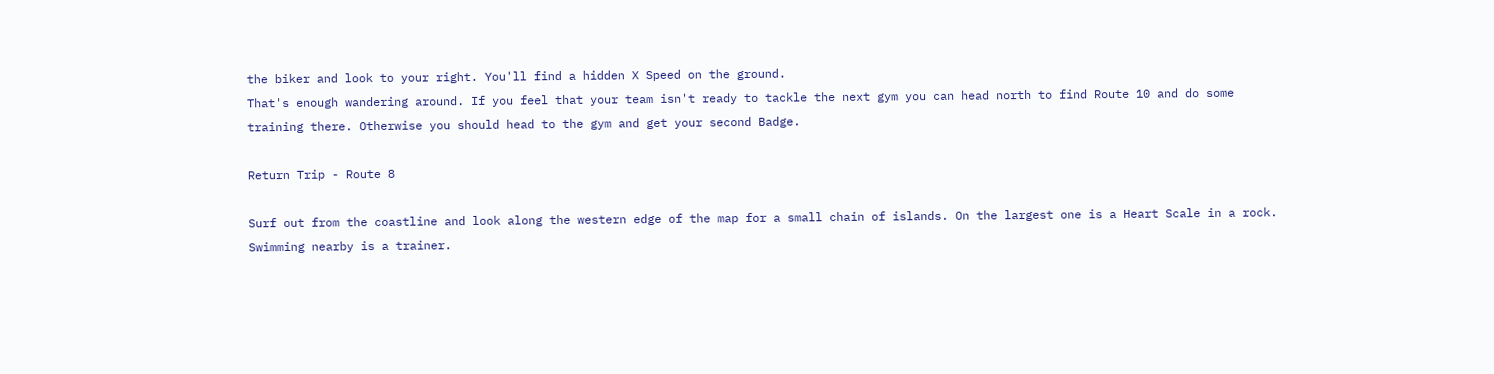the biker and look to your right. You'll find a hidden X Speed on the ground.
That's enough wandering around. If you feel that your team isn't ready to tackle the next gym you can head north to find Route 10 and do some training there. Otherwise you should head to the gym and get your second Badge.

Return Trip - Route 8

Surf out from the coastline and look along the western edge of the map for a small chain of islands. On the largest one is a Heart Scale in a rock. Swimming nearby is a trainer.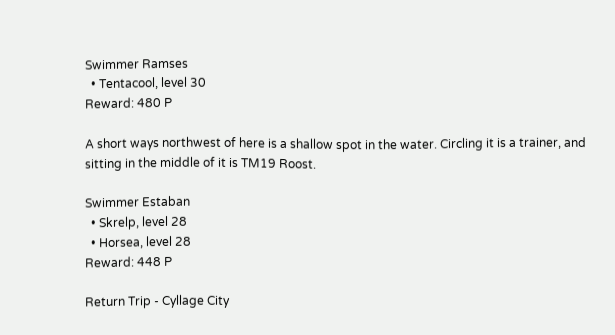Swimmer Ramses
  • Tentacool, level 30
Reward: 480 P

A short ways northwest of here is a shallow spot in the water. Circling it is a trainer, and sitting in the middle of it is TM19 Roost.

Swimmer Estaban
  • Skrelp, level 28
  • Horsea, level 28
Reward: 448 P

Return Trip - Cyllage City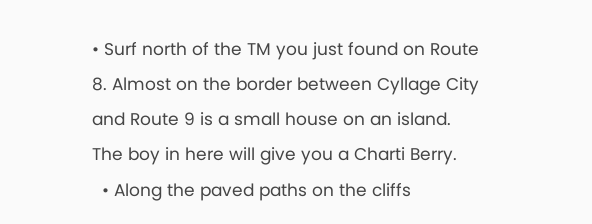• Surf north of the TM you just found on Route 8. Almost on the border between Cyllage City and Route 9 is a small house on an island. The boy in here will give you a Charti Berry.
  • Along the paved paths on the cliffs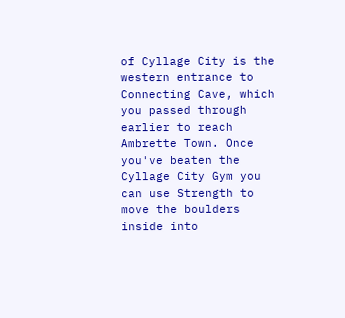of Cyllage City is the western entrance to Connecting Cave, which you passed through earlier to reach Ambrette Town. Once you've beaten the Cyllage City Gym you can use Strength to move the boulders inside into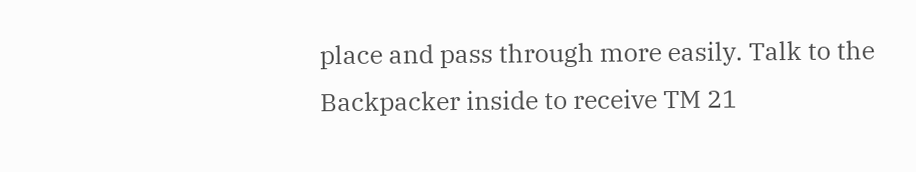place and pass through more easily. Talk to the Backpacker inside to receive TM 21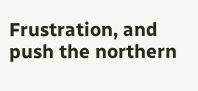Frustration, and push the northern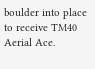boulder into place to receive TM40 Aerial Ace.